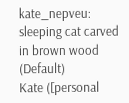kate_nepveu: sleeping cat carved in brown wood (Default)
Kate ([personal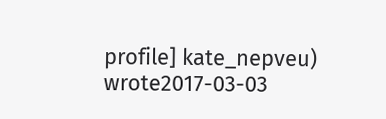profile] kate_nepveu) wrote2017-03-03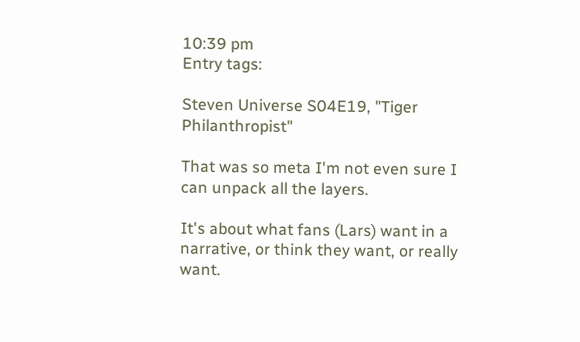10:39 pm
Entry tags:

Steven Universe S04E19, "Tiger Philanthropist"

That was so meta I'm not even sure I can unpack all the layers.

It's about what fans (Lars) want in a narrative, or think they want, or really want.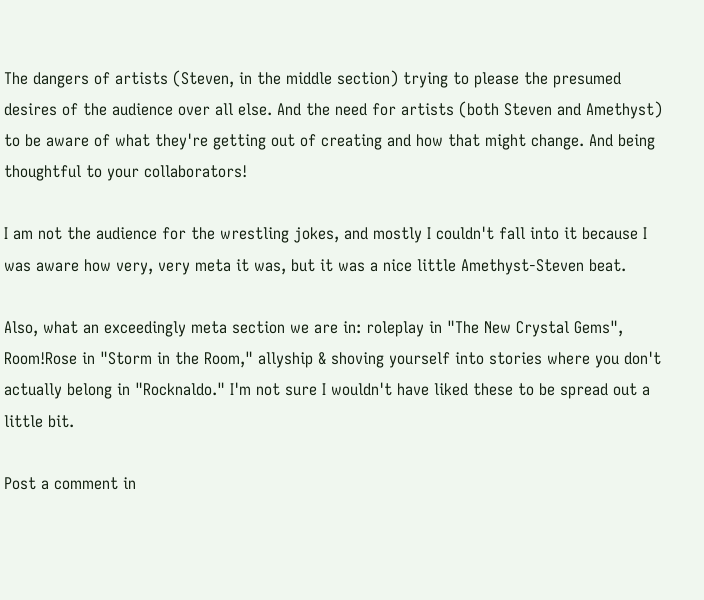The dangers of artists (Steven, in the middle section) trying to please the presumed desires of the audience over all else. And the need for artists (both Steven and Amethyst) to be aware of what they're getting out of creating and how that might change. And being thoughtful to your collaborators!

I am not the audience for the wrestling jokes, and mostly I couldn't fall into it because I was aware how very, very meta it was, but it was a nice little Amethyst-Steven beat.

Also, what an exceedingly meta section we are in: roleplay in "The New Crystal Gems", Room!Rose in "Storm in the Room," allyship & shoving yourself into stories where you don't actually belong in "Rocknaldo." I'm not sure I wouldn't have liked these to be spread out a little bit.

Post a comment in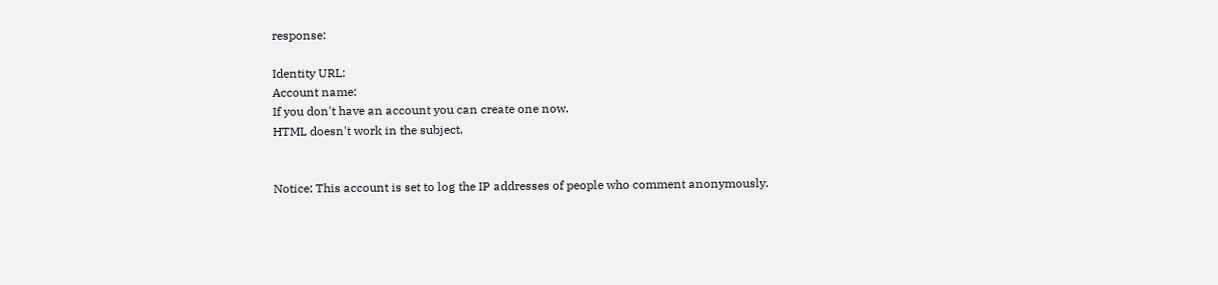response:

Identity URL:
Account name:
If you don't have an account you can create one now.
HTML doesn't work in the subject.


Notice: This account is set to log the IP addresses of people who comment anonymously.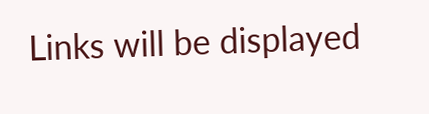Links will be displayed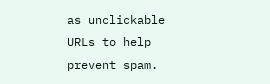as unclickable URLs to help prevent spam.